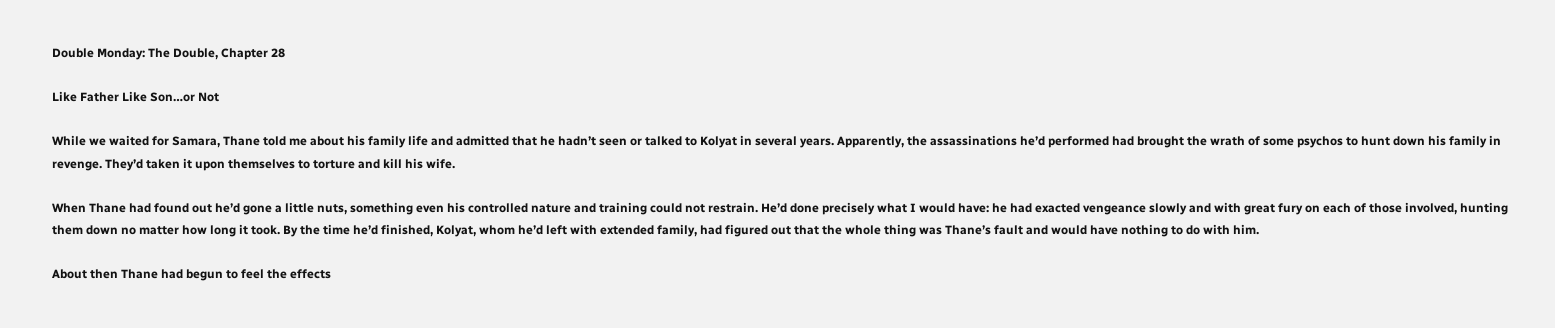Double Monday: The Double, Chapter 28

Like Father Like Son…or Not

While we waited for Samara, Thane told me about his family life and admitted that he hadn’t seen or talked to Kolyat in several years. Apparently, the assassinations he’d performed had brought the wrath of some psychos to hunt down his family in revenge. They’d taken it upon themselves to torture and kill his wife.

When Thane had found out he’d gone a little nuts, something even his controlled nature and training could not restrain. He’d done precisely what I would have: he had exacted vengeance slowly and with great fury on each of those involved, hunting them down no matter how long it took. By the time he’d finished, Kolyat, whom he’d left with extended family, had figured out that the whole thing was Thane’s fault and would have nothing to do with him.

About then Thane had begun to feel the effects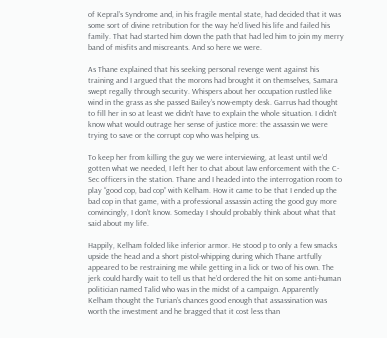of Kepral’s Syndrome and, in his fragile mental state, had decided that it was some sort of divine retribution for the way he’d lived his life and failed his family. That had started him down the path that had led him to join my merry band of misfits and miscreants. And so here we were.

As Thane explained that his seeking personal revenge went against his training and I argued that the morons had brought it on themselves, Samara swept regally through security. Whispers about her occupation rustled like wind in the grass as she passed Bailey’s now-empty desk. Garrus had thought to fill her in so at least we didn’t have to explain the whole situation. I didn’t know what would outrage her sense of justice more: the assassin we were trying to save or the corrupt cop who was helping us.

To keep her from killing the guy we were interviewing, at least until we’d gotten what we needed, I left her to chat about law enforcement with the C-Sec officers in the station. Thane and I headed into the interrogation room to play “good cop, bad cop” with Kelham. How it came to be that I ended up the bad cop in that game, with a professional assassin acting the good guy more convincingly, I don’t know. Someday I should probably think about what that said about my life.

Happily, Kelham folded like inferior armor. He stood p to only a few smacks upside the head and a short pistol-whipping during which Thane artfully appeared to be restraining me while getting in a lick or two of his own. The jerk could hardly wait to tell us that he’d ordered the hit on some anti-human politician named Talid who was in the midst of a campaign. Apparently Kelham thought the Turian’s chances good enough that assassination was worth the investment and he bragged that it cost less than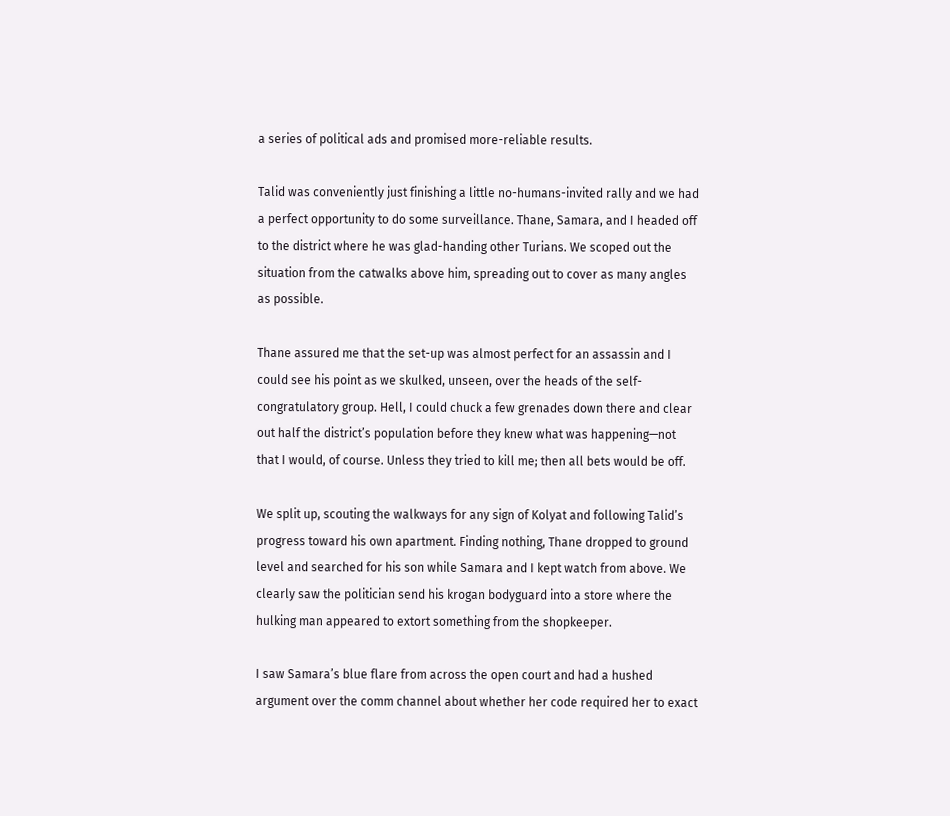a series of political ads and promised more-reliable results.

Talid was conveniently just finishing a little no-humans-invited rally and we had a perfect opportunity to do some surveillance. Thane, Samara, and I headed off to the district where he was glad-handing other Turians. We scoped out the situation from the catwalks above him, spreading out to cover as many angles as possible.

Thane assured me that the set-up was almost perfect for an assassin and I could see his point as we skulked, unseen, over the heads of the self-congratulatory group. Hell, I could chuck a few grenades down there and clear out half the district’s population before they knew what was happening—not that I would, of course. Unless they tried to kill me; then all bets would be off.

We split up, scouting the walkways for any sign of Kolyat and following Talid’s progress toward his own apartment. Finding nothing, Thane dropped to ground level and searched for his son while Samara and I kept watch from above. We clearly saw the politician send his krogan bodyguard into a store where the hulking man appeared to extort something from the shopkeeper.

I saw Samara’s blue flare from across the open court and had a hushed argument over the comm channel about whether her code required her to exact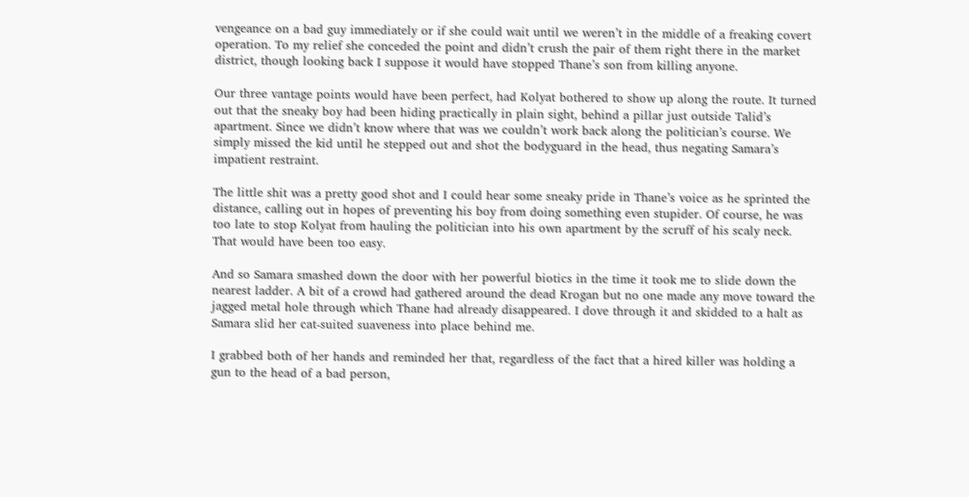vengeance on a bad guy immediately or if she could wait until we weren’t in the middle of a freaking covert operation. To my relief she conceded the point and didn’t crush the pair of them right there in the market district, though looking back I suppose it would have stopped Thane’s son from killing anyone.

Our three vantage points would have been perfect, had Kolyat bothered to show up along the route. It turned out that the sneaky boy had been hiding practically in plain sight, behind a pillar just outside Talid’s apartment. Since we didn’t know where that was we couldn’t work back along the politician’s course. We simply missed the kid until he stepped out and shot the bodyguard in the head, thus negating Samara’s impatient restraint.

The little shit was a pretty good shot and I could hear some sneaky pride in Thane’s voice as he sprinted the distance, calling out in hopes of preventing his boy from doing something even stupider. Of course, he was too late to stop Kolyat from hauling the politician into his own apartment by the scruff of his scaly neck. That would have been too easy.

And so Samara smashed down the door with her powerful biotics in the time it took me to slide down the nearest ladder. A bit of a crowd had gathered around the dead Krogan but no one made any move toward the jagged metal hole through which Thane had already disappeared. I dove through it and skidded to a halt as Samara slid her cat-suited suaveness into place behind me.

I grabbed both of her hands and reminded her that, regardless of the fact that a hired killer was holding a gun to the head of a bad person,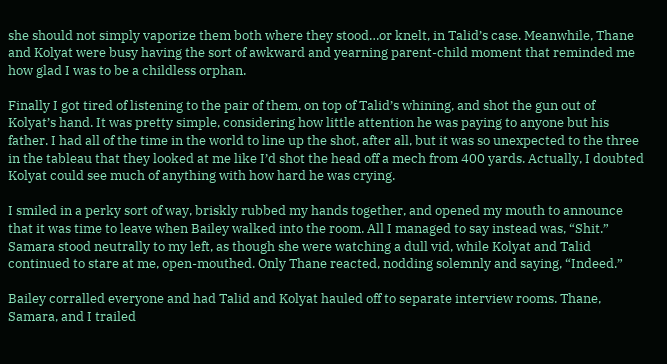she should not simply vaporize them both where they stood…or knelt, in Talid’s case. Meanwhile, Thane and Kolyat were busy having the sort of awkward and yearning parent-child moment that reminded me how glad I was to be a childless orphan.

Finally I got tired of listening to the pair of them, on top of Talid’s whining, and shot the gun out of Kolyat’s hand. It was pretty simple, considering how little attention he was paying to anyone but his father. I had all of the time in the world to line up the shot, after all, but it was so unexpected to the three in the tableau that they looked at me like I’d shot the head off a mech from 400 yards. Actually, I doubted Kolyat could see much of anything with how hard he was crying.

I smiled in a perky sort of way, briskly rubbed my hands together, and opened my mouth to announce that it was time to leave when Bailey walked into the room. All I managed to say instead was, “Shit.” Samara stood neutrally to my left, as though she were watching a dull vid, while Kolyat and Talid continued to stare at me, open-mouthed. Only Thane reacted, nodding solemnly and saying, “Indeed.”

Bailey corralled everyone and had Talid and Kolyat hauled off to separate interview rooms. Thane, Samara, and I trailed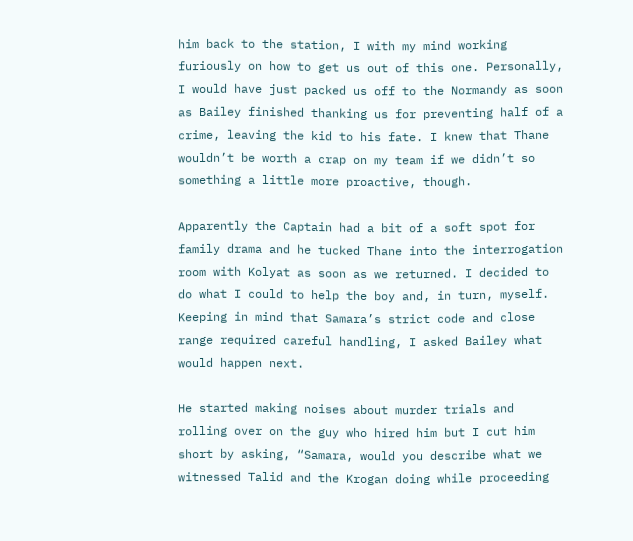him back to the station, I with my mind working furiously on how to get us out of this one. Personally, I would have just packed us off to the Normandy as soon as Bailey finished thanking us for preventing half of a crime, leaving the kid to his fate. I knew that Thane wouldn’t be worth a crap on my team if we didn’t so something a little more proactive, though.

Apparently the Captain had a bit of a soft spot for family drama and he tucked Thane into the interrogation room with Kolyat as soon as we returned. I decided to do what I could to help the boy and, in turn, myself. Keeping in mind that Samara’s strict code and close range required careful handling, I asked Bailey what would happen next.

He started making noises about murder trials and rolling over on the guy who hired him but I cut him short by asking, “Samara, would you describe what we witnessed Talid and the Krogan doing while proceeding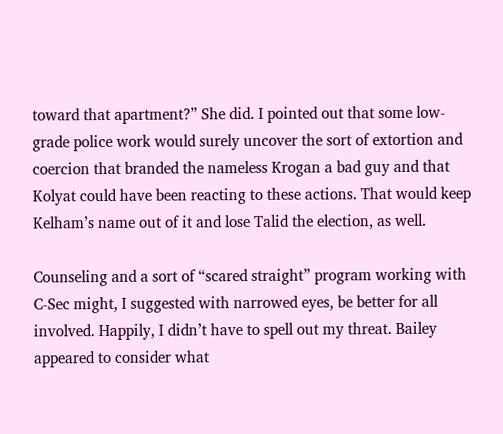toward that apartment?” She did. I pointed out that some low-grade police work would surely uncover the sort of extortion and coercion that branded the nameless Krogan a bad guy and that Kolyat could have been reacting to these actions. That would keep Kelham’s name out of it and lose Talid the election, as well.

Counseling and a sort of “scared straight” program working with C-Sec might, I suggested with narrowed eyes, be better for all involved. Happily, I didn’t have to spell out my threat. Bailey appeared to consider what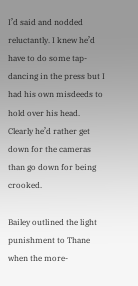I’d said and nodded reluctantly. I knew he’d have to do some tap-dancing in the press but I had his own misdeeds to hold over his head. Clearly he’d rather get down for the cameras than go down for being crooked.

Bailey outlined the light punishment to Thane when the more-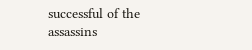successful of the assassins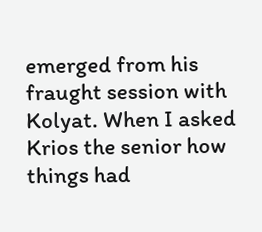emerged from his fraught session with Kolyat. When I asked Krios the senior how things had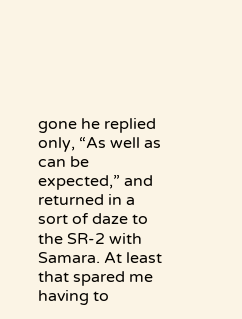gone he replied only, “As well as can be expected,” and returned in a sort of daze to the SR-2 with Samara. At least that spared me having to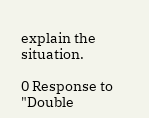explain the situation.

0 Response to "Double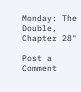Monday: The Double, Chapter 28"

Post a Comment